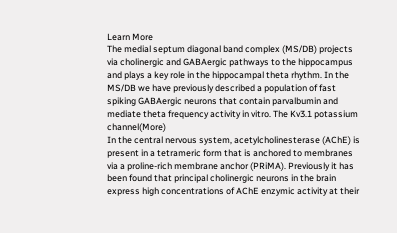Learn More
The medial septum diagonal band complex (MS/DB) projects via cholinergic and GABAergic pathways to the hippocampus and plays a key role in the hippocampal theta rhythm. In the MS/DB we have previously described a population of fast spiking GABAergic neurons that contain parvalbumin and mediate theta frequency activity in vitro. The Kv3.1 potassium channel(More)
In the central nervous system, acetylcholinesterase (AChE) is present in a tetrameric form that is anchored to membranes via a proline-rich membrane anchor (PRiMA). Previously it has been found that principal cholinergic neurons in the brain express high concentrations of AChE enzymic activity at their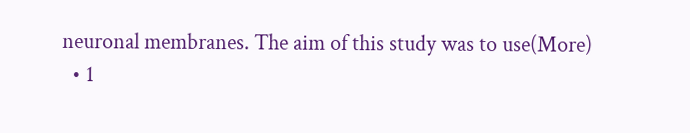neuronal membranes. The aim of this study was to use(More)
  • 1